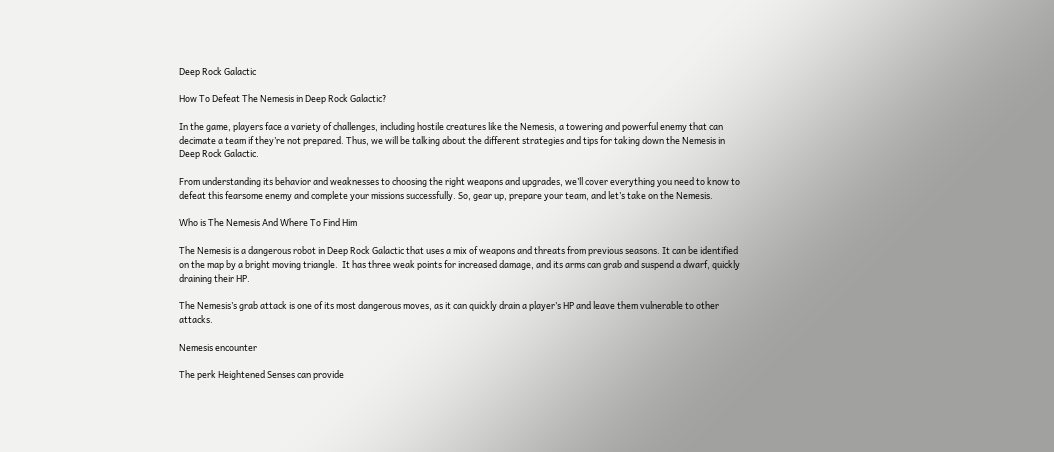Deep Rock Galactic

How To Defeat The Nemesis in Deep Rock Galactic?

In the game, players face a variety of challenges, including hostile creatures like the Nemesis, a towering and powerful enemy that can decimate a team if they’re not prepared. Thus, we will be talking about the different strategies and tips for taking down the Nemesis in Deep Rock Galactic.

From understanding its behavior and weaknesses to choosing the right weapons and upgrades, we’ll cover everything you need to know to defeat this fearsome enemy and complete your missions successfully. So, gear up, prepare your team, and let’s take on the Nemesis.

Who is The Nemesis And Where To Find Him

The Nemesis is a dangerous robot in Deep Rock Galactic that uses a mix of weapons and threats from previous seasons. It can be identified on the map by a bright moving triangle.  It has three weak points for increased damage, and its arms can grab and suspend a dwarf, quickly draining their HP.

The Nemesis’s grab attack is one of its most dangerous moves, as it can quickly drain a player’s HP and leave them vulnerable to other attacks.

Nemesis encounter

The perk Heightened Senses can provide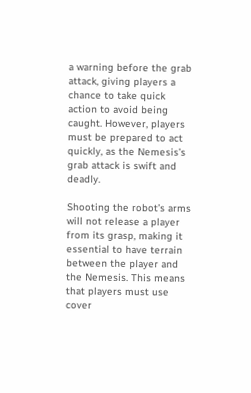a warning before the grab attack, giving players a chance to take quick action to avoid being caught. However, players must be prepared to act quickly, as the Nemesis’s grab attack is swift and deadly.

Shooting the robot’s arms will not release a player from its grasp, making it essential to have terrain between the player and the Nemesis. This means that players must use cover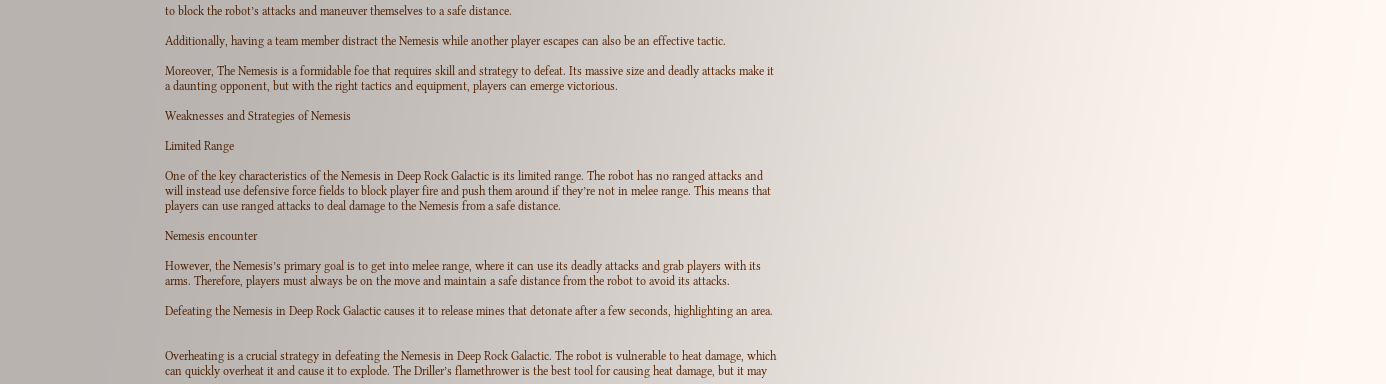to block the robot’s attacks and maneuver themselves to a safe distance.

Additionally, having a team member distract the Nemesis while another player escapes can also be an effective tactic.

Moreover, The Nemesis is a formidable foe that requires skill and strategy to defeat. Its massive size and deadly attacks make it a daunting opponent, but with the right tactics and equipment, players can emerge victorious.

Weaknesses and Strategies of Nemesis

Limited Range

One of the key characteristics of the Nemesis in Deep Rock Galactic is its limited range. The robot has no ranged attacks and will instead use defensive force fields to block player fire and push them around if they’re not in melee range. This means that players can use ranged attacks to deal damage to the Nemesis from a safe distance.

Nemesis encounter

However, the Nemesis’s primary goal is to get into melee range, where it can use its deadly attacks and grab players with its arms. Therefore, players must always be on the move and maintain a safe distance from the robot to avoid its attacks.

Defeating the Nemesis in Deep Rock Galactic causes it to release mines that detonate after a few seconds, highlighting an area.


Overheating is a crucial strategy in defeating the Nemesis in Deep Rock Galactic. The robot is vulnerable to heat damage, which can quickly overheat it and cause it to explode. The Driller’s flamethrower is the best tool for causing heat damage, but it may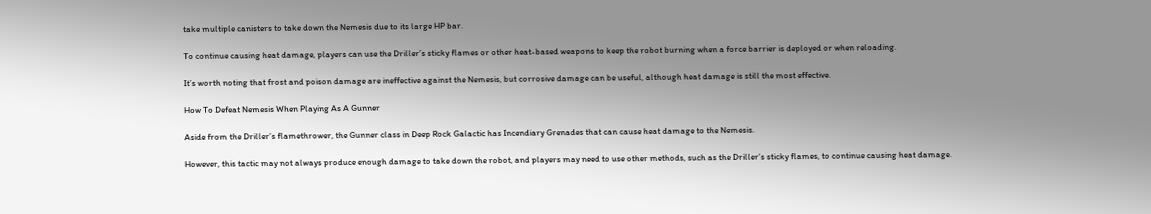take multiple canisters to take down the Nemesis due to its large HP bar.

To continue causing heat damage, players can use the Driller’s sticky flames or other heat-based weapons to keep the robot burning when a force barrier is deployed or when reloading.

It’s worth noting that frost and poison damage are ineffective against the Nemesis, but corrosive damage can be useful, although heat damage is still the most effective.

How To Defeat Nemesis When Playing As A Gunner

Aside from the Driller’s flamethrower, the Gunner class in Deep Rock Galactic has Incendiary Grenades that can cause heat damage to the Nemesis.

However, this tactic may not always produce enough damage to take down the robot, and players may need to use other methods, such as the Driller’s sticky flames, to continue causing heat damage.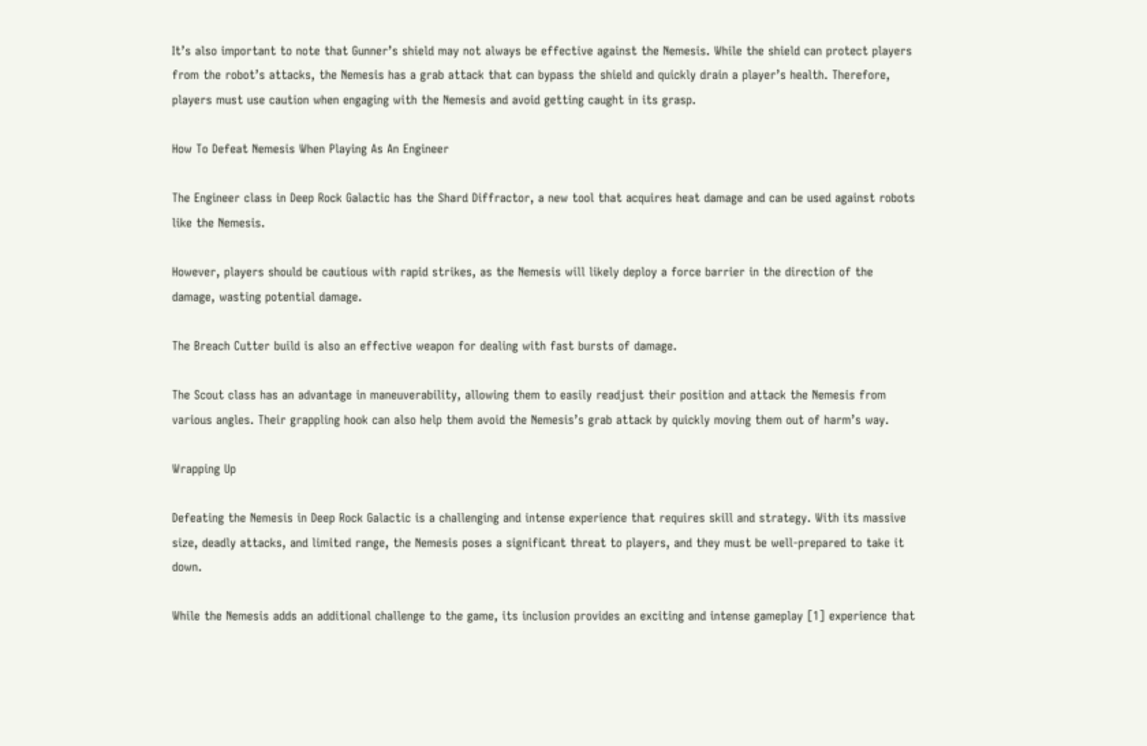It’s also important to note that Gunner’s shield may not always be effective against the Nemesis. While the shield can protect players from the robot’s attacks, the Nemesis has a grab attack that can bypass the shield and quickly drain a player’s health. Therefore, players must use caution when engaging with the Nemesis and avoid getting caught in its grasp.

How To Defeat Nemesis When Playing As An Engineer

The Engineer class in Deep Rock Galactic has the Shard Diffractor, a new tool that acquires heat damage and can be used against robots like the Nemesis.

However, players should be cautious with rapid strikes, as the Nemesis will likely deploy a force barrier in the direction of the damage, wasting potential damage.

The Breach Cutter build is also an effective weapon for dealing with fast bursts of damage.

The Scout class has an advantage in maneuverability, allowing them to easily readjust their position and attack the Nemesis from various angles. Their grappling hook can also help them avoid the Nemesis’s grab attack by quickly moving them out of harm’s way.

Wrapping Up

Defeating the Nemesis in Deep Rock Galactic is a challenging and intense experience that requires skill and strategy. With its massive size, deadly attacks, and limited range, the Nemesis poses a significant threat to players, and they must be well-prepared to take it down.

While the Nemesis adds an additional challenge to the game, its inclusion provides an exciting and intense gameplay [1] experience that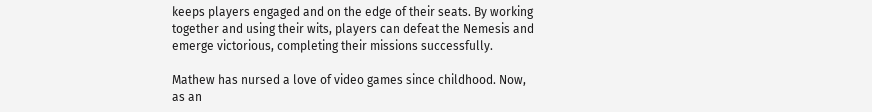keeps players engaged and on the edge of their seats. By working together and using their wits, players can defeat the Nemesis and emerge victorious, completing their missions successfully.

Mathew has nursed a love of video games since childhood. Now, as an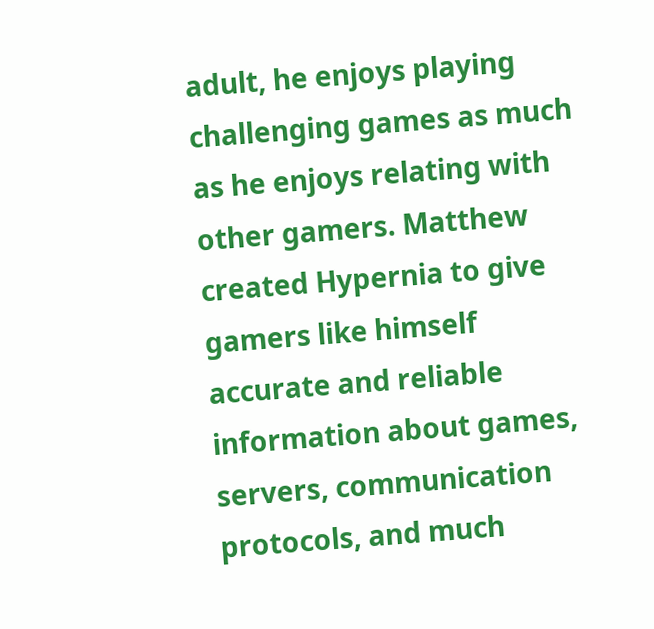adult, he enjoys playing challenging games as much as he enjoys relating with other gamers. Matthew created Hypernia to give gamers like himself accurate and reliable information about games, servers, communication protocols, and much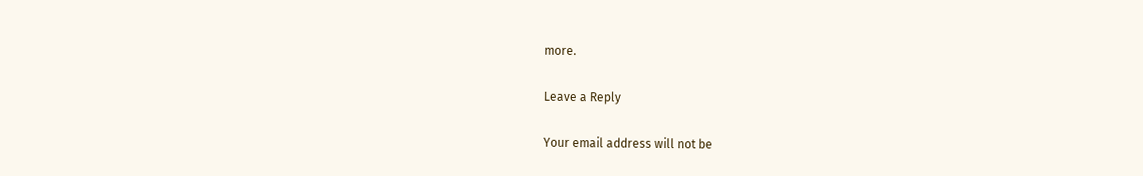more.

Leave a Reply

Your email address will not be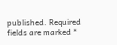published. Required fields are marked *